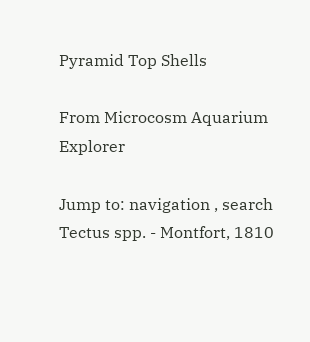Pyramid Top Shells

From Microcosm Aquarium Explorer

Jump to: navigation , search
Tectus spp. - Montfort, 1810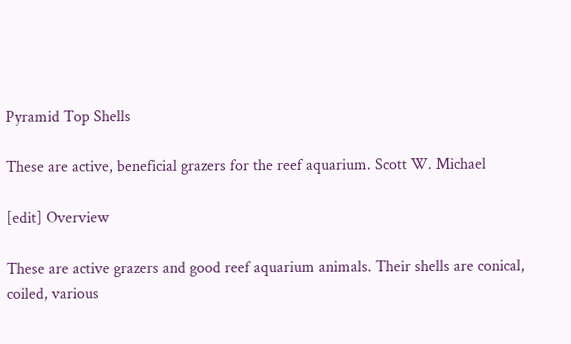Pyramid Top Shells

These are active, beneficial grazers for the reef aquarium. Scott W. Michael

[edit] Overview

These are active grazers and good reef aquarium animals. Their shells are conical, coiled, various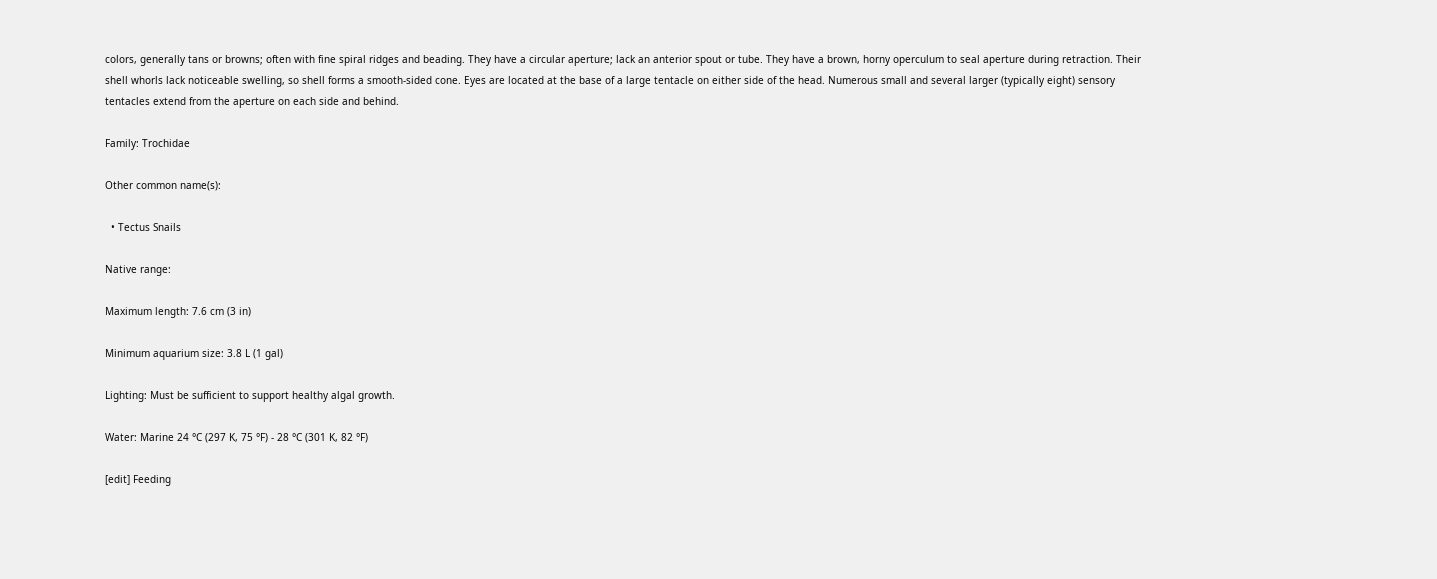colors, generally tans or browns; often with fine spiral ridges and beading. They have a circular aperture; lack an anterior spout or tube. They have a brown, horny operculum to seal aperture during retraction. Their shell whorls lack noticeable swelling, so shell forms a smooth-sided cone. Eyes are located at the base of a large tentacle on either side of the head. Numerous small and several larger (typically eight) sensory tentacles extend from the aperture on each side and behind.

Family: Trochidae

Other common name(s):

  • Tectus Snails

Native range:

Maximum length: 7.6 cm (3 in)

Minimum aquarium size: 3.8 L (1 gal)

Lighting: Must be sufficient to support healthy algal growth.

Water: Marine 24 °C (297 K, 75 °F) - 28 °C (301 K, 82 °F)

[edit] Feeding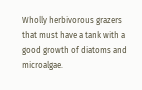Wholly herbivorous grazers that must have a tank with a good growth of diatoms and microalgae.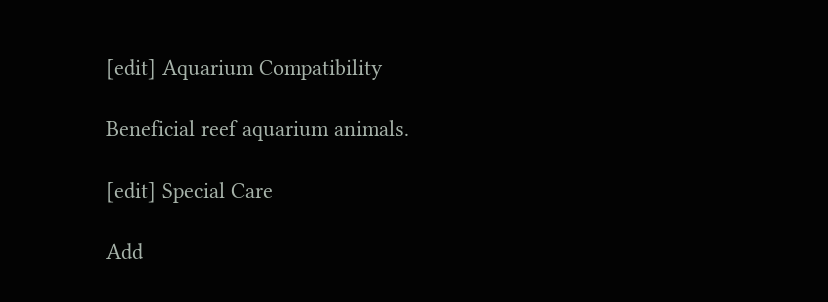[edit] Aquarium Compatibility

Beneficial reef aquarium animals.

[edit] Special Care

Add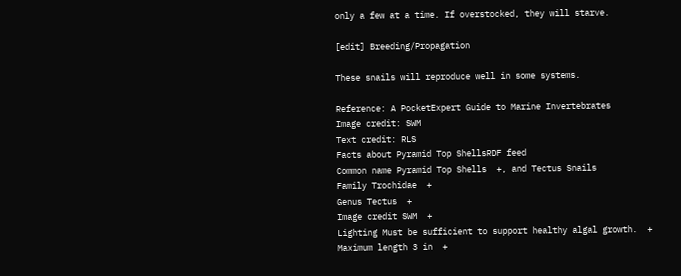only a few at a time. If overstocked, they will starve.

[edit] Breeding/Propagation

These snails will reproduce well in some systems.

Reference: A PocketExpert Guide to Marine Invertebrates
Image credit: SWM
Text credit: RLS
Facts about Pyramid Top ShellsRDF feed
Common name Pyramid Top Shells  +, and Tectus Snails
Family Trochidae  +
Genus Tectus  +
Image credit SWM  +
Lighting Must be sufficient to support healthy algal growth.  +
Maximum length 3 in  +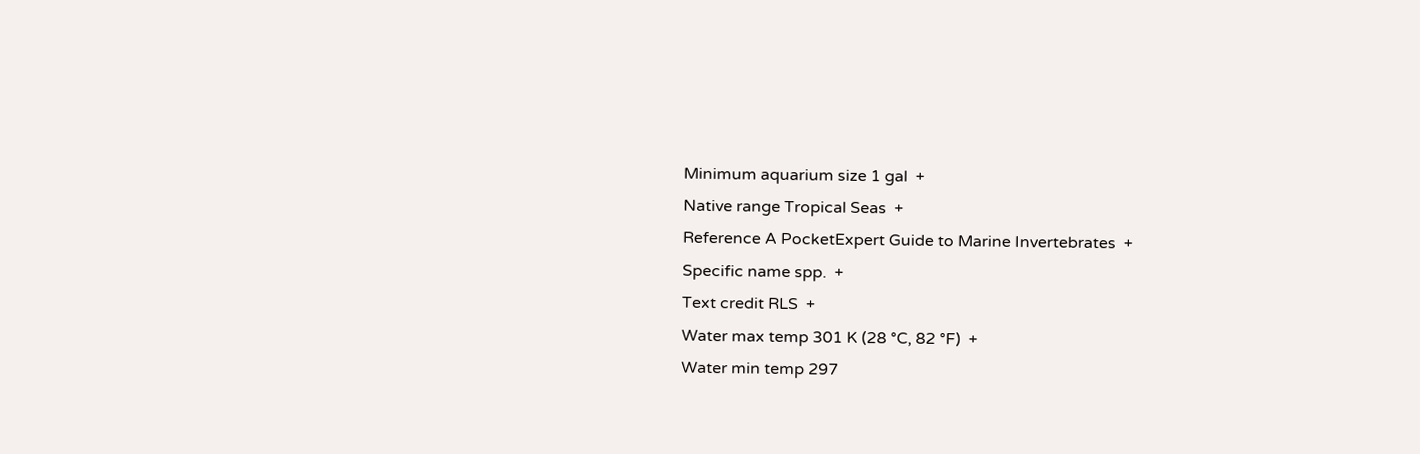Minimum aquarium size 1 gal  +
Native range Tropical Seas  +
Reference A PocketExpert Guide to Marine Invertebrates  +
Specific name spp.  +
Text credit RLS  +
Water max temp 301 K (28 °C, 82 °F)  +
Water min temp 297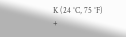K (24 °C, 75 °F)  +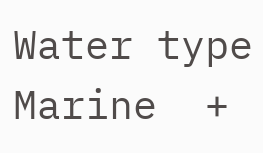Water type Marine  +